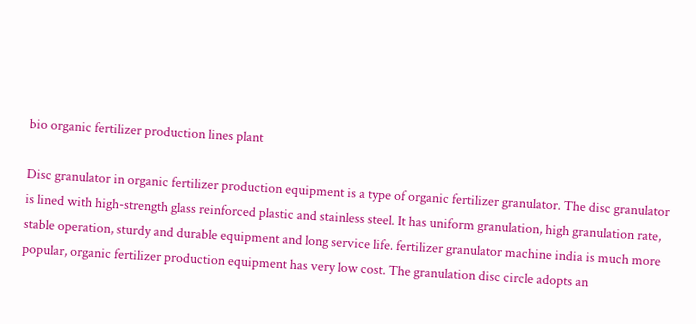bio organic fertilizer production lines plant

Disc granulator in organic fertilizer production equipment is a type of organic fertilizer granulator. The disc granulator is lined with high-strength glass reinforced plastic and stainless steel. It has uniform granulation, high granulation rate, stable operation, sturdy and durable equipment and long service life. fertilizer granulator machine india is much more popular, organic fertilizer production equipment has very low cost. The granulation disc circle adopts an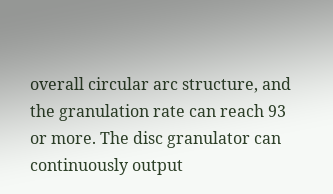overall circular arc structure, and the granulation rate can reach 93 or more. The disc granulator can continuously output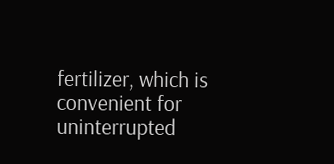fertilizer, which is convenient for uninterrupted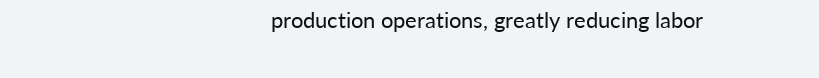production operations, greatly reducing labor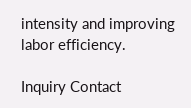intensity and improving labor efficiency.

Inquiry Contact